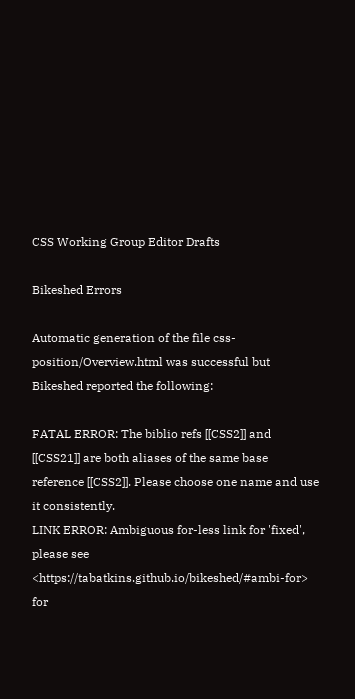CSS Working Group Editor Drafts

Bikeshed Errors

Automatic generation of the file css-position/Overview.html was successful but Bikeshed reported the following:

FATAL ERROR: The biblio refs [[CSS2]] and [[CSS21]] are both aliases of the same base reference [[CSS2]]. Please choose one name and use it consistently.
LINK ERROR: Ambiguous for-less link for 'fixed', please see <https://tabatkins.github.io/bikeshed/#ambi-for> for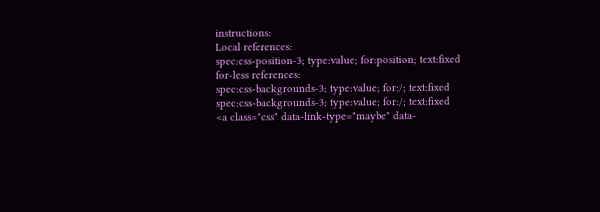instructions:
Local references:
spec:css-position-3; type:value; for:position; text:fixed
for-less references:
spec:css-backgrounds-3; type:value; for:/; text:fixed
spec:css-backgrounds-3; type:value; for:/; text:fixed
<a class="css" data-link-type="maybe" data-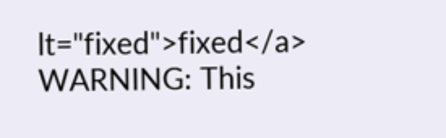lt="fixed">fixed</a>
WARNING: This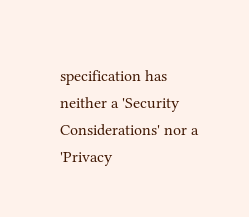specification has neither a 'Security Considerations' nor a 'Privacy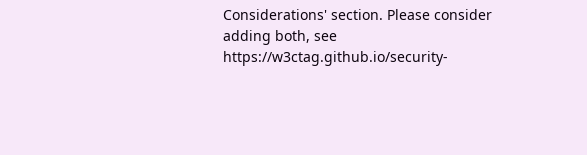Considerations' section. Please consider adding both, see https://w3ctag.github.io/security-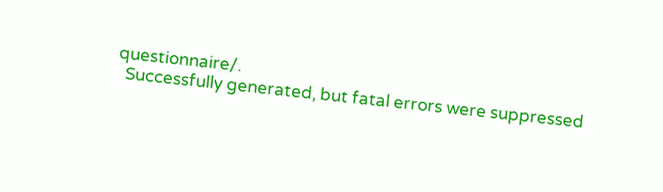questionnaire/.
  Successfully generated, but fatal errors were suppressed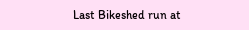Last Bikeshed run at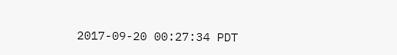2017-09-20 00:27:34 PDT